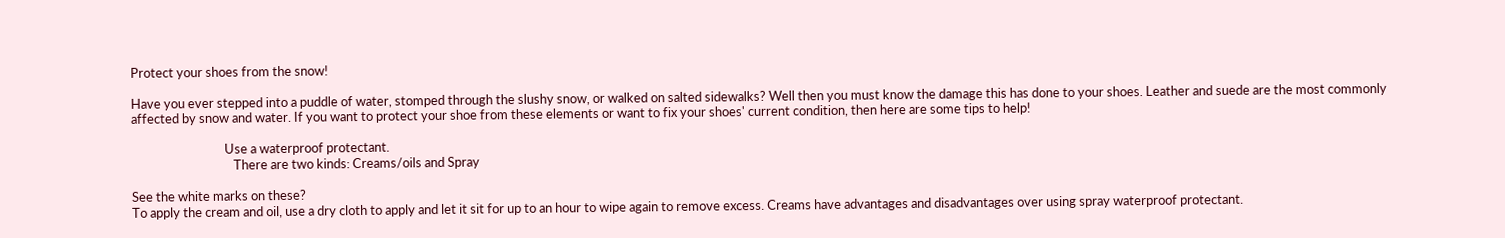Protect your shoes from the snow!

Have you ever stepped into a puddle of water, stomped through the slushy snow, or walked on salted sidewalks? Well then you must know the damage this has done to your shoes. Leather and suede are the most commonly affected by snow and water. If you want to protect your shoe from these elements or want to fix your shoes' current condition, then here are some tips to help!

                               Use a waterproof protectant.
                                  There are two kinds: Creams/oils and Spray

See the white marks on these?
To apply the cream and oil, use a dry cloth to apply and let it sit for up to an hour to wipe again to remove excess. Creams have advantages and disadvantages over using spray waterproof protectant.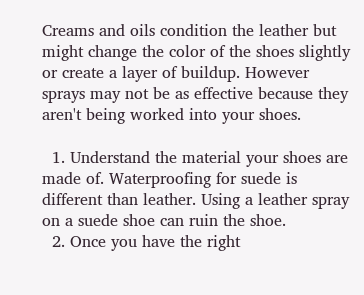Creams and oils condition the leather but might change the color of the shoes slightly or create a layer of buildup. However sprays may not be as effective because they aren't being worked into your shoes.

  1. Understand the material your shoes are made of. Waterproofing for suede is different than leather. Using a leather spray on a suede shoe can ruin the shoe.
  2. Once you have the right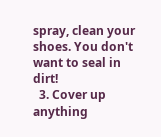spray, clean your shoes. You don't want to seal in dirt!
  3. Cover up anything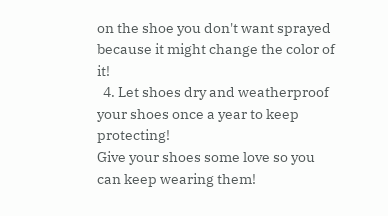on the shoe you don't want sprayed because it might change the color of it!
  4. Let shoes dry and weatherproof your shoes once a year to keep protecting!
Give your shoes some love so you can keep wearing them!